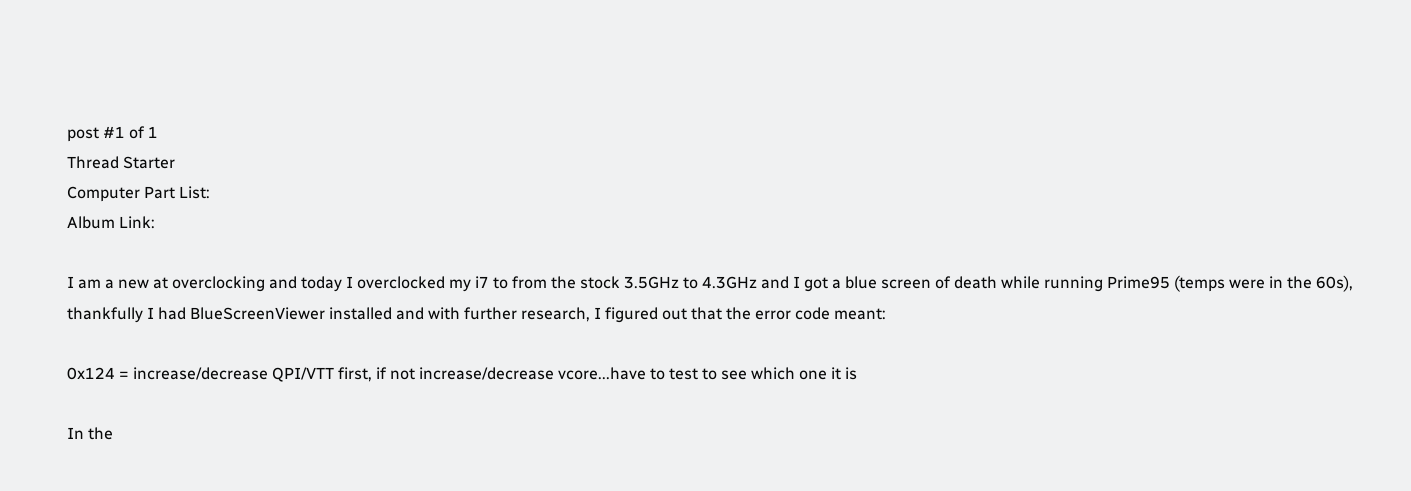post #1 of 1
Thread Starter
Computer Part List:
Album Link:

I am a new at overclocking and today I overclocked my i7 to from the stock 3.5GHz to 4.3GHz and I got a blue screen of death while running Prime95 (temps were in the 60s), thankfully I had BlueScreenViewer installed and with further research, I figured out that the error code meant:

0x124 = increase/decrease QPI/VTT first, if not increase/decrease vcore...have to test to see which one it is

In the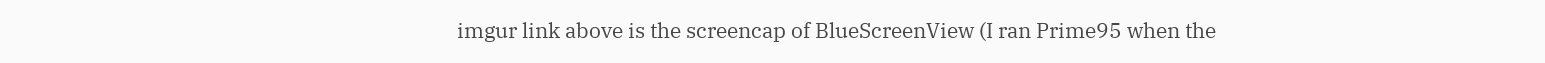imgur link above is the screencap of BlueScreenView (I ran Prime95 when the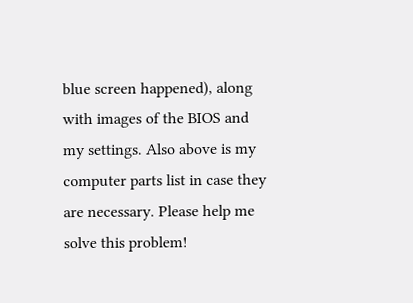blue screen happened), along with images of the BIOS and my settings. Also above is my computer parts list in case they are necessary. Please help me solve this problem!